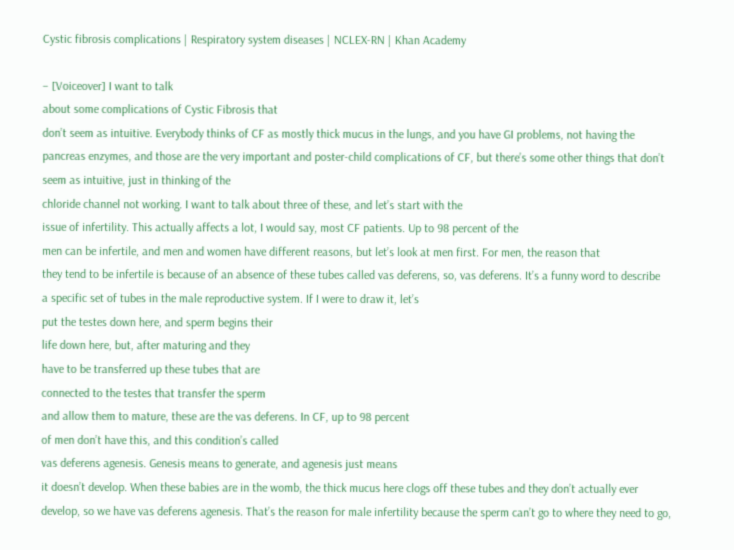Cystic fibrosis complications | Respiratory system diseases | NCLEX-RN | Khan Academy

– [Voiceover] I want to talk
about some complications of Cystic Fibrosis that
don’t seem as intuitive. Everybody thinks of CF as mostly thick mucus in the lungs, and you have GI problems, not having the pancreas enzymes, and those are the very important and poster-child complications of CF, but there’s some other things that don’t seem as intuitive, just in thinking of the
chloride channel not working. I want to talk about three of these, and let’s start with the
issue of infertility. This actually affects a lot, I would say, most CF patients. Up to 98 percent of the
men can be infertile, and men and women have different reasons, but let’s look at men first. For men, the reason that
they tend to be infertile is because of an absence of these tubes called vas deferens, so, vas deferens. It’s a funny word to describe
a specific set of tubes in the male reproductive system. If I were to draw it, let’s
put the testes down here, and sperm begins their
life down here, but, after maturing and they
have to be transferred up these tubes that are
connected to the testes that transfer the sperm
and allow them to mature, these are the vas deferens. In CF, up to 98 percent
of men don’t have this, and this condition’s called
vas deferens agenesis. Genesis means to generate, and agenesis just means
it doesn’t develop. When these babies are in the womb, the thick mucus here clogs off these tubes and they don’t actually ever develop, so we have vas deferens agenesis. That’s the reason for male infertility because the sperm can’t go to where they need to go,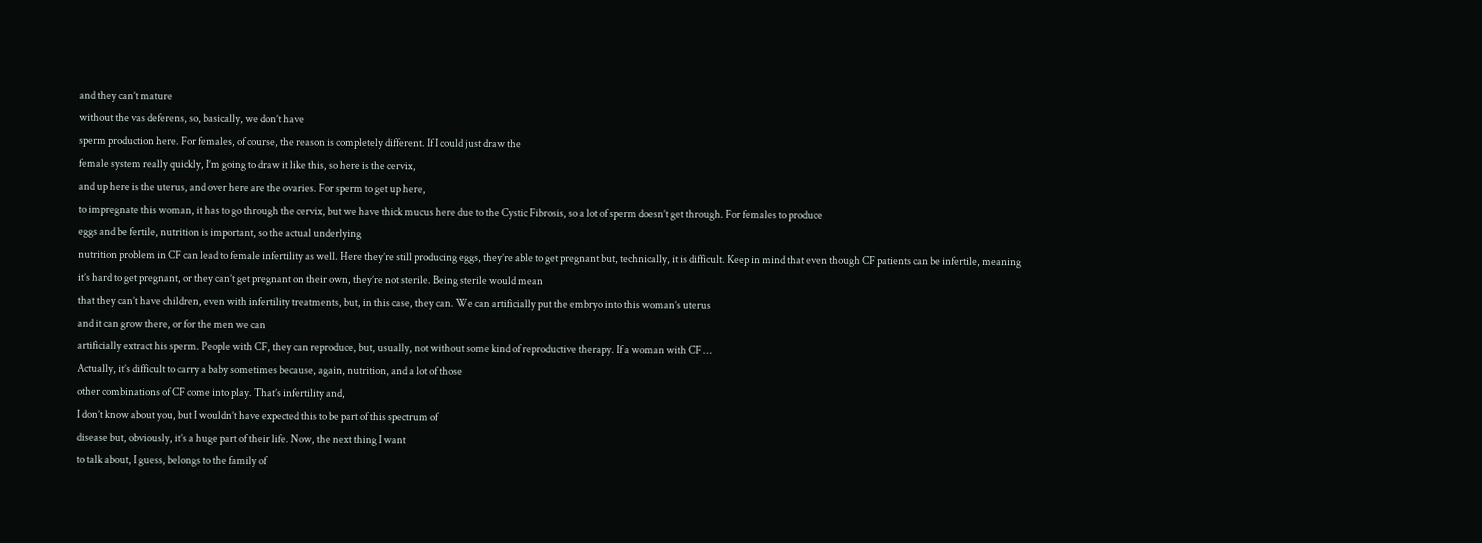and they can’t mature
without the vas deferens, so, basically, we don’t have
sperm production here. For females, of course, the reason is completely different. If I could just draw the
female system really quickly, I’m going to draw it like this, so here is the cervix,
and up here is the uterus, and over here are the ovaries. For sperm to get up here,
to impregnate this woman, it has to go through the cervix, but we have thick mucus here due to the Cystic Fibrosis, so a lot of sperm doesn’t get through. For females to produce
eggs and be fertile, nutrition is important, so the actual underlying
nutrition problem in CF can lead to female infertility as well. Here they’re still producing eggs, they’re able to get pregnant but, technically, it is difficult. Keep in mind that even though CF patients can be infertile, meaning
it’s hard to get pregnant, or they can’t get pregnant on their own, they’re not sterile. Being sterile would mean
that they can’t have children, even with infertility treatments, but, in this case, they can. We can artificially put the embryo into this woman’s uterus
and it can grow there, or for the men we can
artificially extract his sperm. People with CF, they can reproduce, but, usually, not without some kind of reproductive therapy. If a woman with CF …
Actually, it’s difficult to carry a baby sometimes because, again, nutrition, and a lot of those
other combinations of CF come into play. That’s infertility and,
I don’t know about you, but I wouldn’t have expected this to be part of this spectrum of
disease but, obviously, it’s a huge part of their life. Now, the next thing I want
to talk about, I guess, belongs to the family of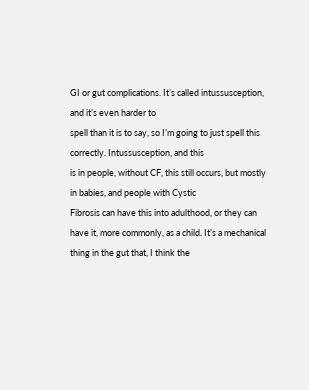GI or gut complications. It’s called intussusception, and it’s even harder to
spell than it is to say, so I’m going to just spell this correctly. Intussusception, and this
is in people, without CF, this still occurs, but mostly in babies, and people with Cystic
Fibrosis can have this into adulthood, or they can have it, more commonly, as a child. It’s a mechanical thing in the gut that, I think the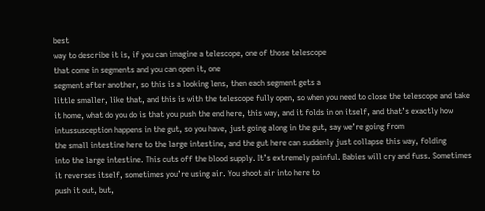best
way to describe it is, if you can imagine a telescope, one of those telescope
that come in segments and you can open it, one
segment after another, so this is a looking lens, then each segment gets a
little smaller, like that, and this is with the telescope fully open, so when you need to close the telescope and take it home, what do you do is that you push the end here, this way, and it folds in on itself, and that’s exactly how intussusception happens in the gut, so you have, just going along in the gut, say we’re going from
the small intestine here to the large intestine, and the gut here can suddenly just collapse this way, folding
into the large intestine. This cuts off the blood supply. It’s extremely painful. Babies will cry and fuss. Sometimes it reverses itself, sometimes you’re using air. You shoot air into here to
push it out, but,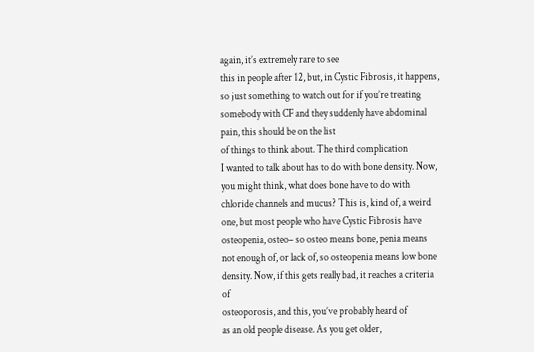again, it’s extremely rare to see
this in people after 12, but, in Cystic Fibrosis, it happens, so just something to watch out for if you’re treating somebody with CF and they suddenly have abdominal pain, this should be on the list
of things to think about. The third complication
I wanted to talk about has to do with bone density. Now, you might think, what does bone have to do with chloride channels and mucus? This is, kind of, a weird one, but most people who have Cystic Fibrosis have osteopenia, osteo– so osteo means bone, penia means not enough of, or lack of, so osteopenia means low bone density. Now, if this gets really bad, it reaches a criteria of
osteoporosis, and this, you’ve probably heard of
as an old people disease. As you get older,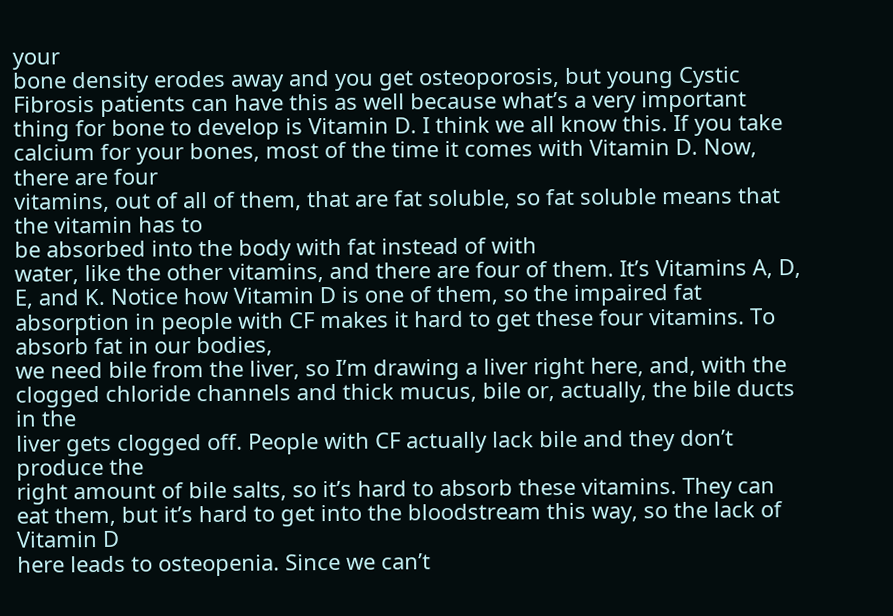your
bone density erodes away and you get osteoporosis, but young Cystic Fibrosis patients can have this as well because what’s a very important thing for bone to develop is Vitamin D. I think we all know this. If you take calcium for your bones, most of the time it comes with Vitamin D. Now, there are four
vitamins, out of all of them, that are fat soluble, so fat soluble means that the vitamin has to
be absorbed into the body with fat instead of with
water, like the other vitamins, and there are four of them. It’s Vitamins A, D, E, and K. Notice how Vitamin D is one of them, so the impaired fat
absorption in people with CF makes it hard to get these four vitamins. To absorb fat in our bodies,
we need bile from the liver, so I’m drawing a liver right here, and, with the clogged chloride channels and thick mucus, bile or, actually, the bile ducts in the
liver gets clogged off. People with CF actually lack bile and they don’t produce the
right amount of bile salts, so it’s hard to absorb these vitamins. They can eat them, but it’s hard to get into the bloodstream this way, so the lack of Vitamin D
here leads to osteopenia. Since we can’t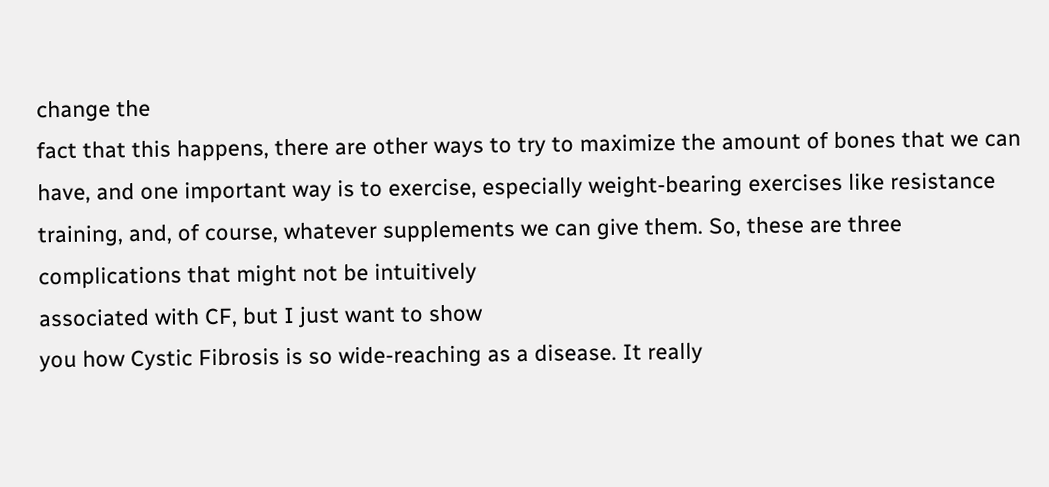change the
fact that this happens, there are other ways to try to maximize the amount of bones that we can have, and one important way is to exercise, especially weight-bearing exercises like resistance training, and, of course, whatever supplements we can give them. So, these are three complications that might not be intuitively
associated with CF, but I just want to show
you how Cystic Fibrosis is so wide-reaching as a disease. It really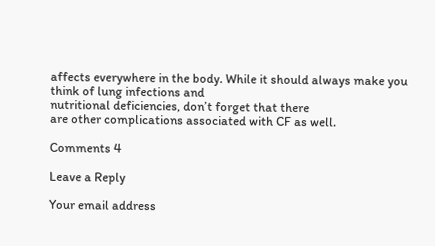affects everywhere in the body. While it should always make you think of lung infections and
nutritional deficiencies, don’t forget that there
are other complications associated with CF as well.

Comments 4

Leave a Reply

Your email address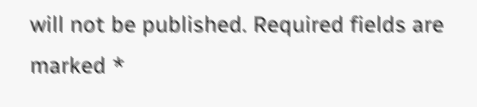will not be published. Required fields are marked *